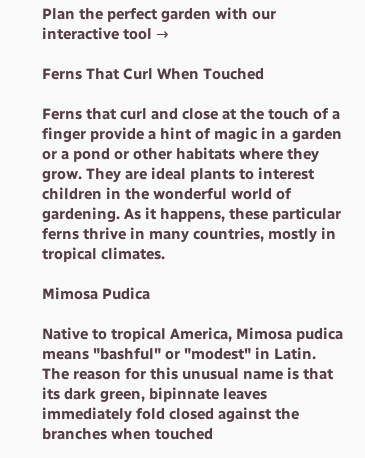Plan the perfect garden with our interactive tool →

Ferns That Curl When Touched

Ferns that curl and close at the touch of a finger provide a hint of magic in a garden or a pond or other habitats where they grow. They are ideal plants to interest children in the wonderful world of gardening. As it happens, these particular ferns thrive in many countries, mostly in tropical climates.

Mimosa Pudica

Native to tropical America, Mimosa pudica means "bashful" or "modest" in Latin. The reason for this unusual name is that its dark green, bipinnate leaves immediately fold closed against the branches when touched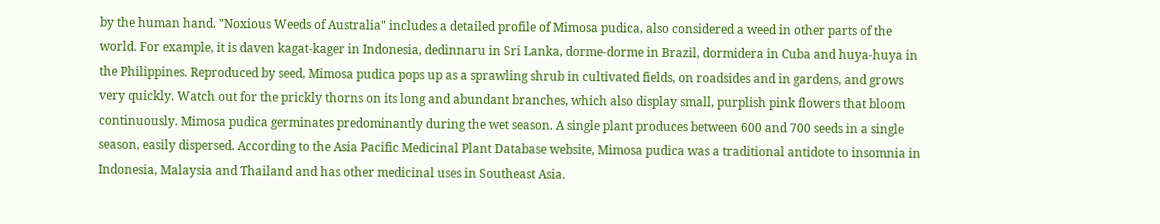by the human hand. "Noxious Weeds of Australia" includes a detailed profile of Mimosa pudica, also considered a weed in other parts of the world. For example, it is daven kagat-kager in Indonesia, dedinnaru in Sri Lanka, dorme-dorme in Brazil, dormidera in Cuba and huya-huya in the Philippines. Reproduced by seed, Mimosa pudica pops up as a sprawling shrub in cultivated fields, on roadsides and in gardens, and grows very quickly. Watch out for the prickly thorns on its long and abundant branches, which also display small, purplish pink flowers that bloom continuously. Mimosa pudica germinates predominantly during the wet season. A single plant produces between 600 and 700 seeds in a single season, easily dispersed. According to the Asia Pacific Medicinal Plant Database website, Mimosa pudica was a traditional antidote to insomnia in Indonesia, Malaysia and Thailand and has other medicinal uses in Southeast Asia.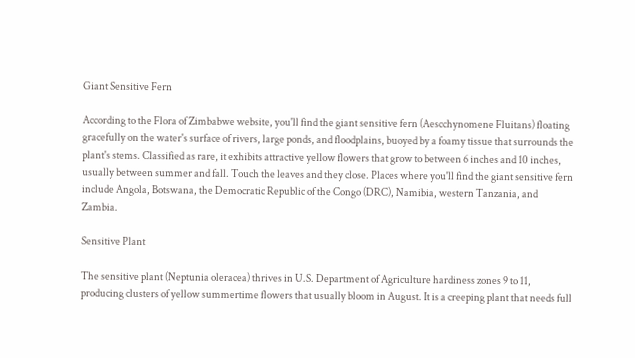Giant Sensitive Fern

According to the Flora of Zimbabwe website, you'll find the giant sensitive fern (Aescchynomene Fluitans) floating gracefully on the water's surface of rivers, large ponds, and floodplains, buoyed by a foamy tissue that surrounds the plant's stems. Classified as rare, it exhibits attractive yellow flowers that grow to between 6 inches and 10 inches, usually between summer and fall. Touch the leaves and they close. Places where you'll find the giant sensitive fern include Angola, Botswana, the Democratic Republic of the Congo (DRC), Namibia, western Tanzania, and Zambia.

Sensitive Plant

The sensitive plant (Neptunia oleracea) thrives in U.S. Department of Agriculture hardiness zones 9 to 11, producing clusters of yellow summertime flowers that usually bloom in August. It is a creeping plant that needs full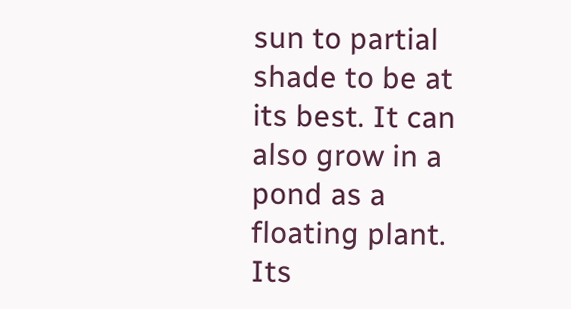sun to partial shade to be at its best. It can also grow in a pond as a floating plant. Its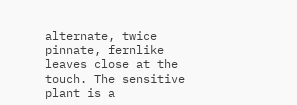alternate, twice pinnate, fernlike leaves close at the touch. The sensitive plant is a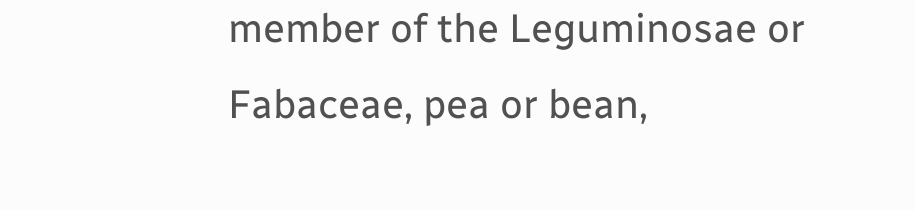member of the Leguminosae or Fabaceae, pea or bean,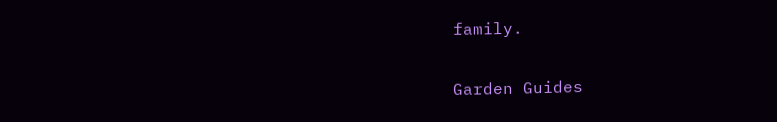family.

Garden Guides